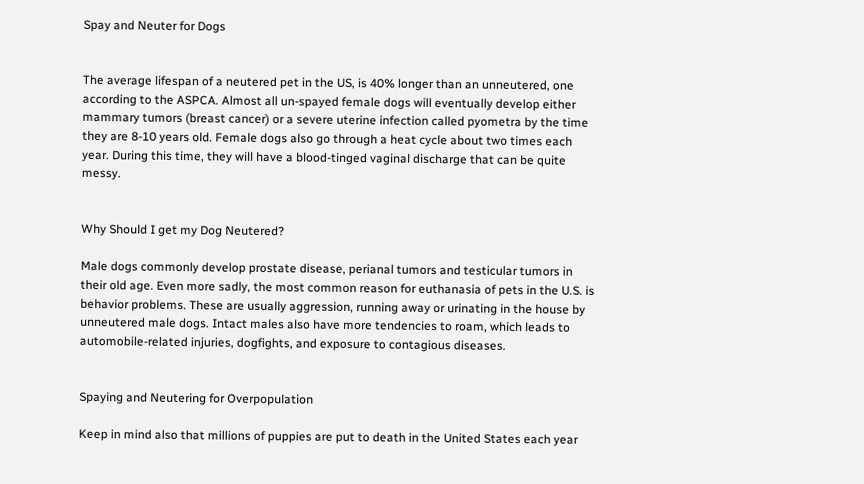Spay and Neuter for Dogs


The average lifespan of a neutered pet in the US, is 40% longer than an unneutered, one according to the ASPCA. Almost all un-spayed female dogs will eventually develop either mammary tumors (breast cancer) or a severe uterine infection called pyometra by the time they are 8-10 years old. Female dogs also go through a heat cycle about two times each year. During this time, they will have a blood-tinged vaginal discharge that can be quite messy.


Why Should I get my Dog Neutered?

Male dogs commonly develop prostate disease, perianal tumors and testicular tumors in their old age. Even more sadly, the most common reason for euthanasia of pets in the U.S. is behavior problems. These are usually aggression, running away or urinating in the house by unneutered male dogs. Intact males also have more tendencies to roam, which leads to automobile-related injuries, dogfights, and exposure to contagious diseases.


Spaying and Neutering for Overpopulation

Keep in mind also that millions of puppies are put to death in the United States each year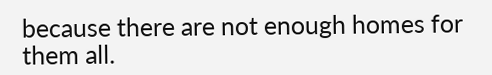because there are not enough homes for them all.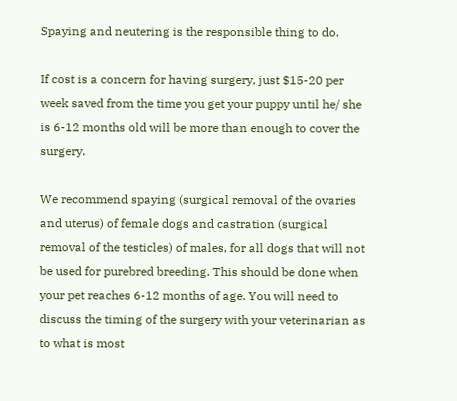Spaying and neutering is the responsible thing to do.

If cost is a concern for having surgery, just $15-20 per week saved from the time you get your puppy until he/ she is 6-12 months old will be more than enough to cover the surgery.

We recommend spaying (surgical removal of the ovaries and uterus) of female dogs and castration (surgical removal of the testicles) of males, for all dogs that will not be used for purebred breeding. This should be done when your pet reaches 6-12 months of age. You will need to discuss the timing of the surgery with your veterinarian as to what is most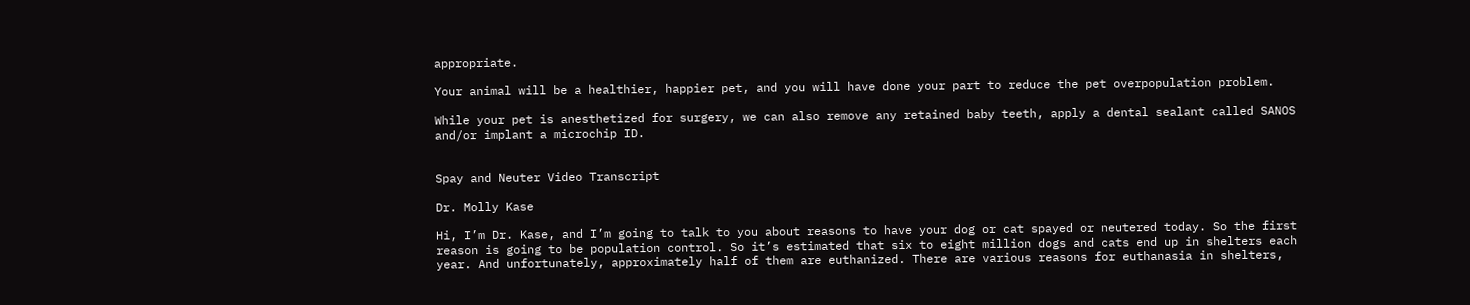appropriate.

Your animal will be a healthier, happier pet, and you will have done your part to reduce the pet overpopulation problem.

While your pet is anesthetized for surgery, we can also remove any retained baby teeth, apply a dental sealant called SANOS and/or implant a microchip ID.


Spay and Neuter Video Transcript

Dr. Molly Kase

Hi, I’m Dr. Kase, and I’m going to talk to you about reasons to have your dog or cat spayed or neutered today. So the first reason is going to be population control. So it’s estimated that six to eight million dogs and cats end up in shelters each year. And unfortunately, approximately half of them are euthanized. There are various reasons for euthanasia in shelters,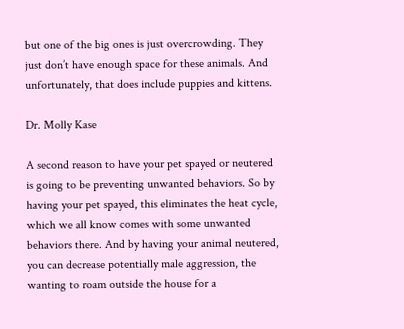but one of the big ones is just overcrowding. They just don’t have enough space for these animals. And unfortunately, that does include puppies and kittens.

Dr. Molly Kase

A second reason to have your pet spayed or neutered is going to be preventing unwanted behaviors. So by having your pet spayed, this eliminates the heat cycle, which we all know comes with some unwanted behaviors there. And by having your animal neutered, you can decrease potentially male aggression, the wanting to roam outside the house for a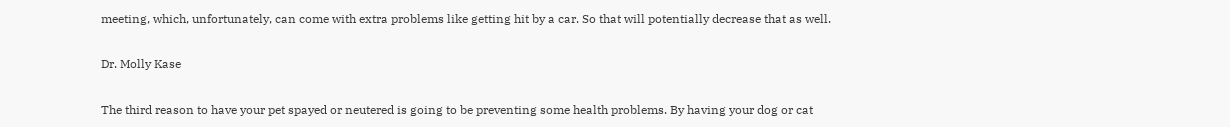meeting, which, unfortunately, can come with extra problems like getting hit by a car. So that will potentially decrease that as well.

Dr. Molly Kase

The third reason to have your pet spayed or neutered is going to be preventing some health problems. By having your dog or cat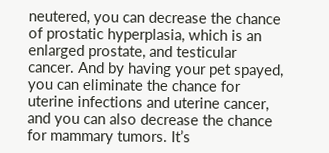neutered, you can decrease the chance of prostatic hyperplasia, which is an enlarged prostate, and testicular cancer. And by having your pet spayed, you can eliminate the chance for uterine infections and uterine cancer, and you can also decrease the chance for mammary tumors. It’s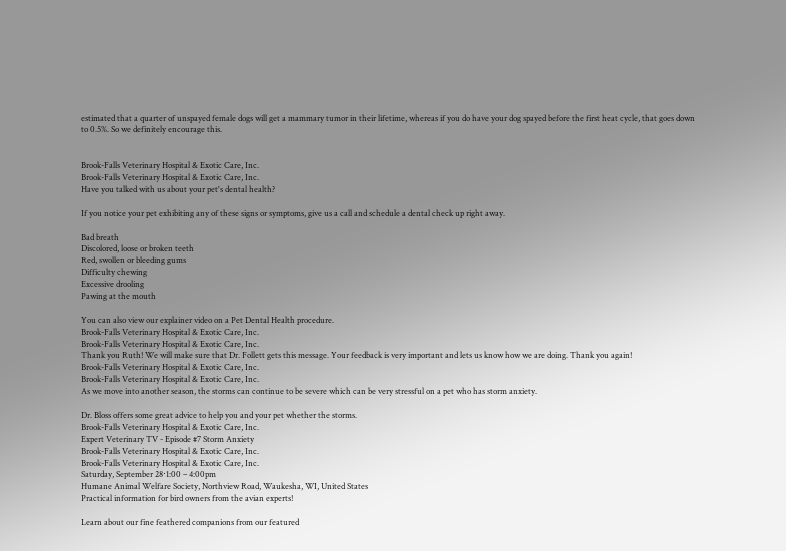estimated that a quarter of unspayed female dogs will get a mammary tumor in their lifetime, whereas if you do have your dog spayed before the first heat cycle, that goes down to 0.5%. So we definitely encourage this.


Brook-Falls Veterinary Hospital & Exotic Care, Inc.
Brook-Falls Veterinary Hospital & Exotic Care, Inc.
Have you talked with us about your pet's dental health?

If you notice your pet exhibiting any of these signs or symptoms, give us a call and schedule a dental check up right away.

Bad breath
Discolored, loose or broken teeth
Red, swollen or bleeding gums
Difficulty chewing
Excessive drooling
Pawing at the mouth

You can also view our explainer video on a Pet Dental Health procedure.
Brook-Falls Veterinary Hospital & Exotic Care, Inc.
Brook-Falls Veterinary Hospital & Exotic Care, Inc.
Thank you Ruth! We will make sure that Dr. Follett gets this message. Your feedback is very important and lets us know how we are doing. Thank you again!
Brook-Falls Veterinary Hospital & Exotic Care, Inc.
Brook-Falls Veterinary Hospital & Exotic Care, Inc.
As we move into another season, the storms can continue to be severe which can be very stressful on a pet who has storm anxiety.

Dr. Bloss offers some great advice to help you and your pet whether the storms.
Brook-Falls Veterinary Hospital & Exotic Care, Inc.
Expert Veterinary TV - Episode #7 Storm Anxiety
Brook-Falls Veterinary Hospital & Exotic Care, Inc.
Brook-Falls Veterinary Hospital & Exotic Care, Inc.
Saturday, September 28⋅1:00 – 4:00pm
Humane Animal Welfare Society, Northview Road, Waukesha, WI, United States
Practical information for bird owners from the avian experts!

Learn about our fine feathered companions from our featured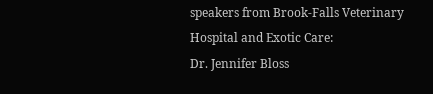speakers from Brook-Falls Veterinary Hospital and Exotic Care:
Dr. Jennifer Bloss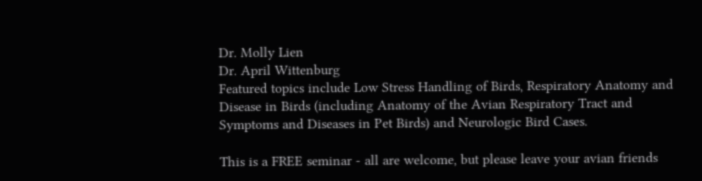Dr. Molly Lien
Dr. April Wittenburg
Featured topics include Low Stress Handling of Birds, Respiratory Anatomy and Disease in Birds (including Anatomy of the Avian Respiratory Tract and Symptoms and Diseases in Pet Birds) and Neurologic Bird Cases.

This is a FREE seminar - all are welcome, but please leave your avian friends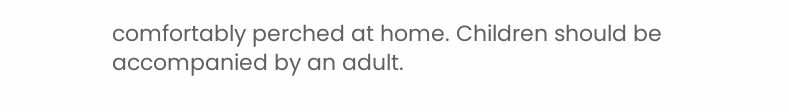comfortably perched at home. Children should be accompanied by an adult.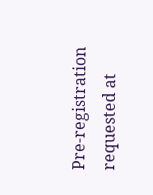Pre-registration requested at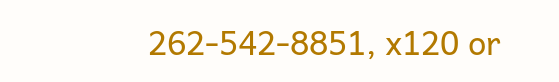262-542-8851, x120 or